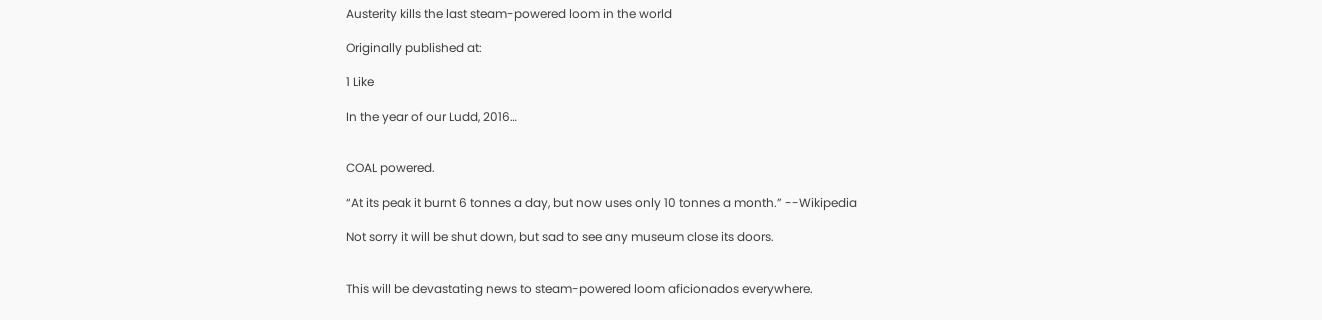Austerity kills the last steam-powered loom in the world

Originally published at:

1 Like

In the year of our Ludd, 2016…


COAL powered.

“At its peak it burnt 6 tonnes a day, but now uses only 10 tonnes a month.” --Wikipedia

Not sorry it will be shut down, but sad to see any museum close its doors.


This will be devastating news to steam-powered loom aficionados everywhere.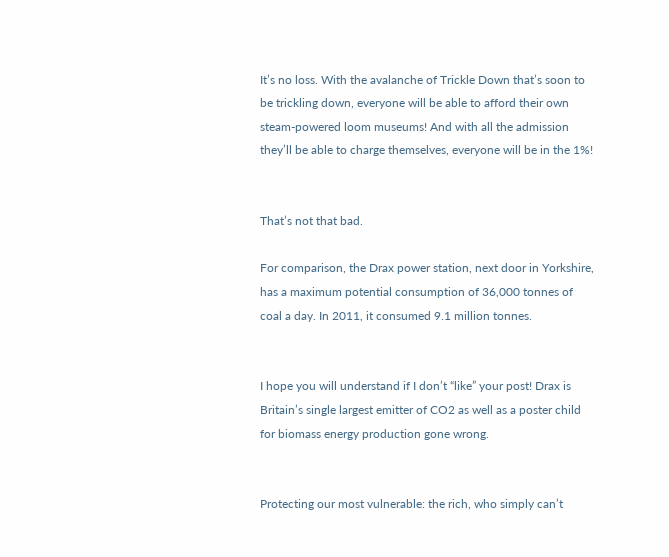It’s no loss. With the avalanche of Trickle Down that’s soon to be trickling down, everyone will be able to afford their own steam-powered loom museums! And with all the admission they’ll be able to charge themselves, everyone will be in the 1%!


That’s not that bad.

For comparison, the Drax power station, next door in Yorkshire, has a maximum potential consumption of 36,000 tonnes of coal a day. In 2011, it consumed 9.1 million tonnes.


I hope you will understand if I don’t “like” your post! Drax is Britain’s single largest emitter of CO2 as well as a poster child for biomass energy production gone wrong.


Protecting our most vulnerable: the rich, who simply can’t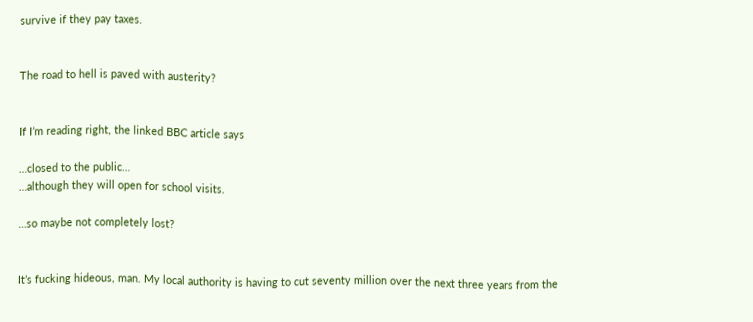survive if they pay taxes.


The road to hell is paved with austerity?


If I’m reading right, the linked BBC article says

…closed to the public…
…although they will open for school visits.

…so maybe not completely lost?


It’s fucking hideous, man. My local authority is having to cut seventy million over the next three years from the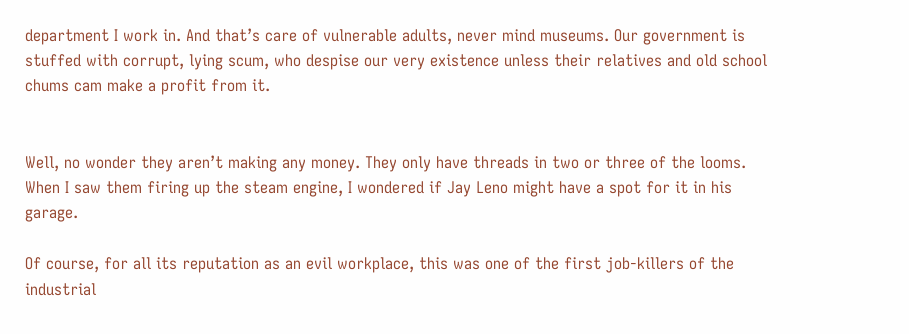department I work in. And that’s care of vulnerable adults, never mind museums. Our government is stuffed with corrupt, lying scum, who despise our very existence unless their relatives and old school chums cam make a profit from it.


Well, no wonder they aren’t making any money. They only have threads in two or three of the looms. When I saw them firing up the steam engine, I wondered if Jay Leno might have a spot for it in his garage.

Of course, for all its reputation as an evil workplace, this was one of the first job-killers of the industrial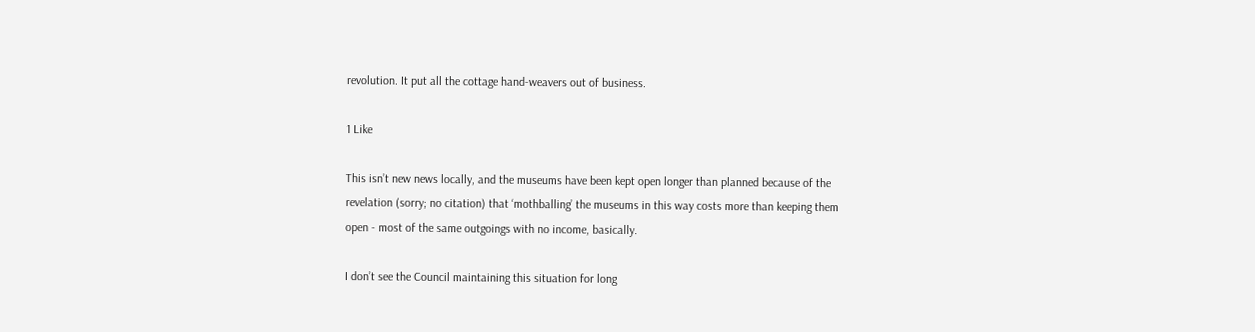revolution. It put all the cottage hand-weavers out of business.

1 Like

This isn’t new news locally, and the museums have been kept open longer than planned because of the revelation (sorry; no citation) that ‘mothballing’ the museums in this way costs more than keeping them open - most of the same outgoings with no income, basically.

I don’t see the Council maintaining this situation for long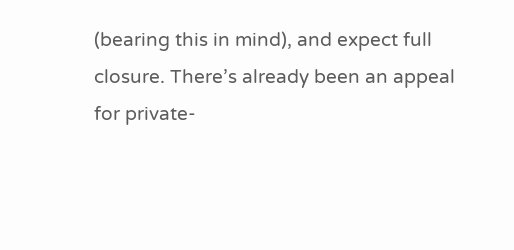(bearing this in mind), and expect full closure. There’s already been an appeal for private-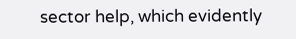sector help, which evidently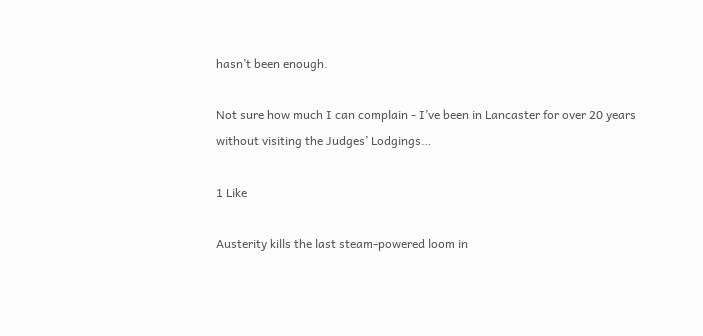hasn’t been enough.

Not sure how much I can complain - I’ve been in Lancaster for over 20 years without visiting the Judges’ Lodgings…

1 Like

Austerity kills the last steam-powered loom in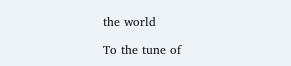the world

To the tune of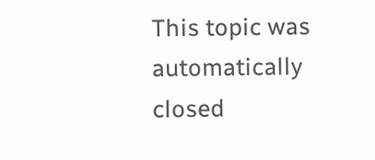This topic was automatically closed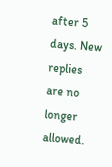after 5 days. New replies are no longer allowed.